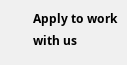Apply to work with us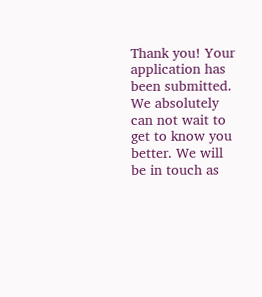Thank you! Your application has been submitted. We absolutely can not wait to get to know you better. We will be in touch as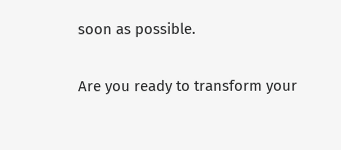soon as possible.

Are you ready to transform your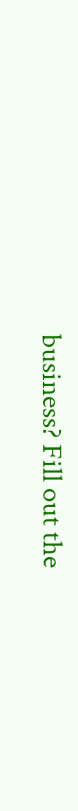business? Fill out the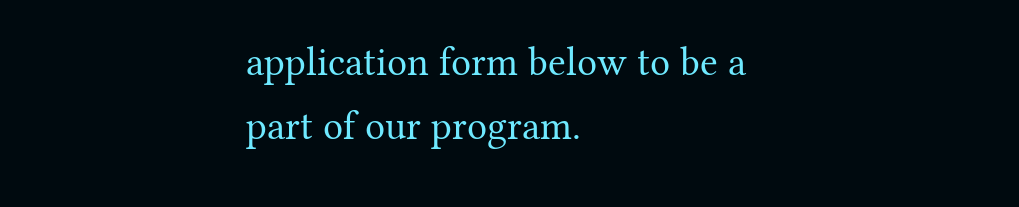application form below to be a part of our program.